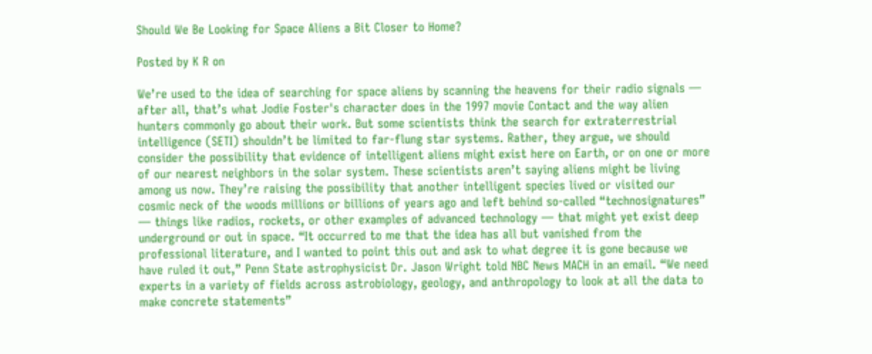Should We Be Looking for Space Aliens a Bit Closer to Home?

Posted by K R on

We’re used to the idea of searching for space aliens by scanning the heavens for their radio signals — after all, that’s what Jodie Foster's character does in the 1997 movie Contact and the way alien hunters commonly go about their work. But some scientists think the search for extraterrestrial intelligence (SETI) shouldn’t be limited to far-flung star systems. Rather, they argue, we should consider the possibility that evidence of intelligent aliens might exist here on Earth, or on one or more of our nearest neighbors in the solar system. These scientists aren’t saying aliens might be living among us now. They’re raising the possibility that another intelligent species lived or visited our cosmic neck of the woods millions or billions of years ago and left behind so-called “technosignatures” — things like radios, rockets, or other examples of advanced technology — that might yet exist deep underground or out in space. “It occurred to me that the idea has all but vanished from the professional literature, and I wanted to point this out and ask to what degree it is gone because we have ruled it out,” Penn State astrophysicist Dr. Jason Wright told NBC News MACH in an email. “We need experts in a variety of fields across astrobiology, geology, and anthropology to look at all the data to make concrete statements”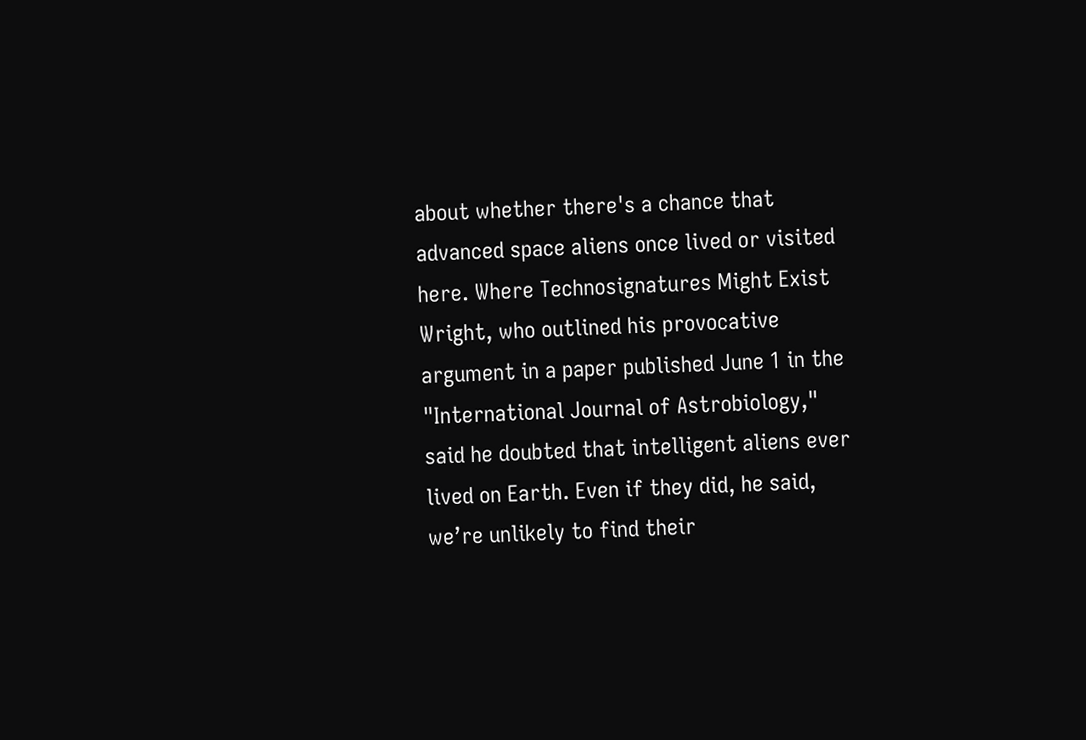about whether there's a chance that advanced space aliens once lived or visited here. Where Technosignatures Might Exist Wright, who outlined his provocative argument in a paper published June 1 in the "International Journal of Astrobiology," said he doubted that intelligent aliens ever lived on Earth. Even if they did, he said, we’re unlikely to find their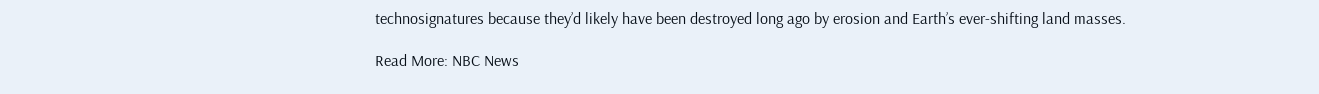technosignatures because they’d likely have been destroyed long ago by erosion and Earth’s ever-shifting land masses.

Read More: NBC News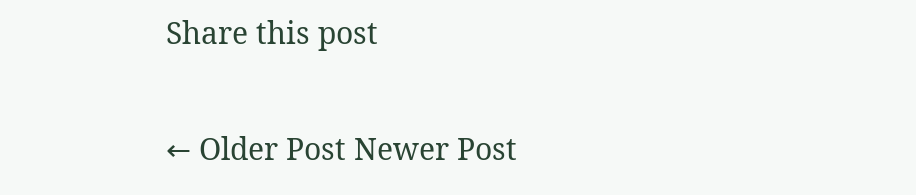Share this post

← Older Post Newer Post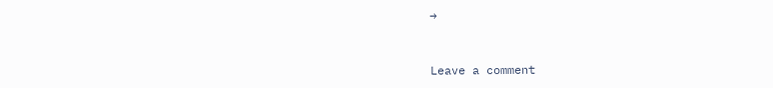→


Leave a comment